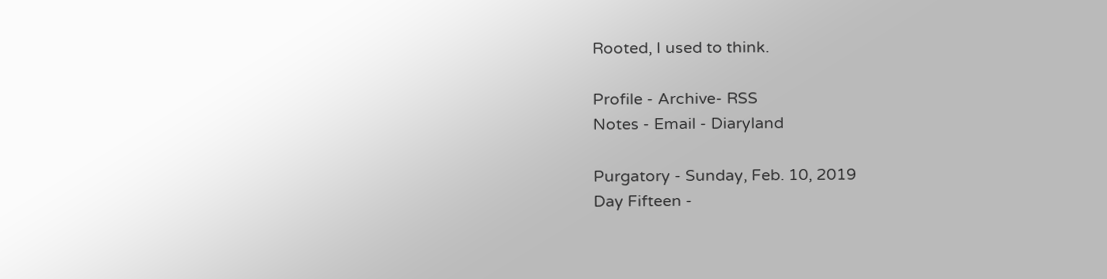Rooted, I used to think.

Profile - Archive- RSS
Notes - Email - Diaryland

Purgatory - Sunday, Feb. 10, 2019
Day Fifteen -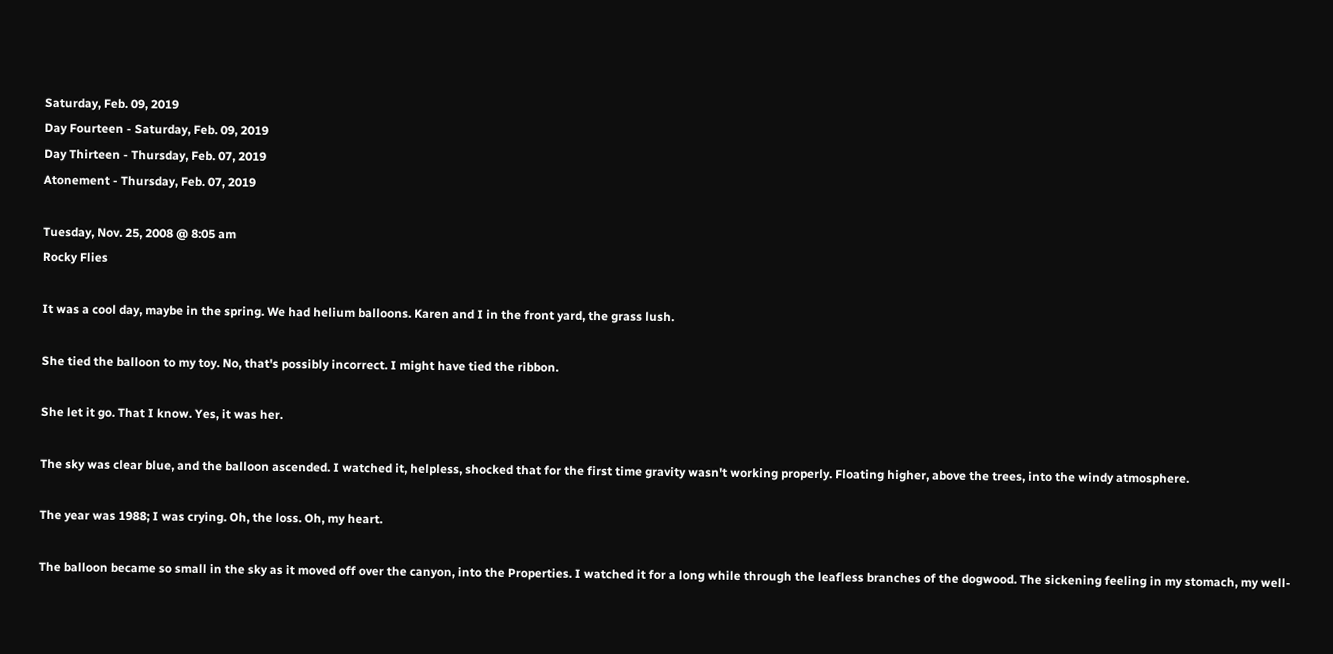Saturday, Feb. 09, 2019
Day Fourteen - Saturday, Feb. 09, 2019
Day Thirteen - Thursday, Feb. 07, 2019
Atonement - Thursday, Feb. 07, 2019

Tuesday, Nov. 25, 2008 @ 8:05 am
Rocky Flies

It was a cool day, maybe in the spring. We had helium balloons. Karen and I in the front yard, the grass lush.

She tied the balloon to my toy. No, that's possibly incorrect. I might have tied the ribbon.

She let it go. That I know. Yes, it was her.

The sky was clear blue, and the balloon ascended. I watched it, helpless, shocked that for the first time gravity wasn't working properly. Floating higher, above the trees, into the windy atmosphere.

The year was 1988; I was crying. Oh, the loss. Oh, my heart.

The balloon became so small in the sky as it moved off over the canyon, into the Properties. I watched it for a long while through the leafless branches of the dogwood. The sickening feeling in my stomach, my well-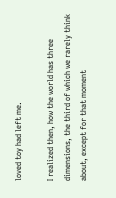loved toy had left me.

I realized then, how the world has three dimensions, the third of which we rarely think about, except for that moment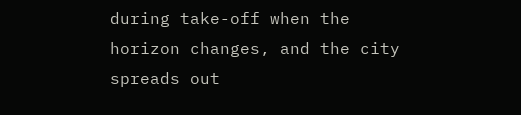during take-off when the horizon changes, and the city spreads out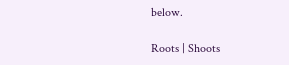below.

Roots | Shoots